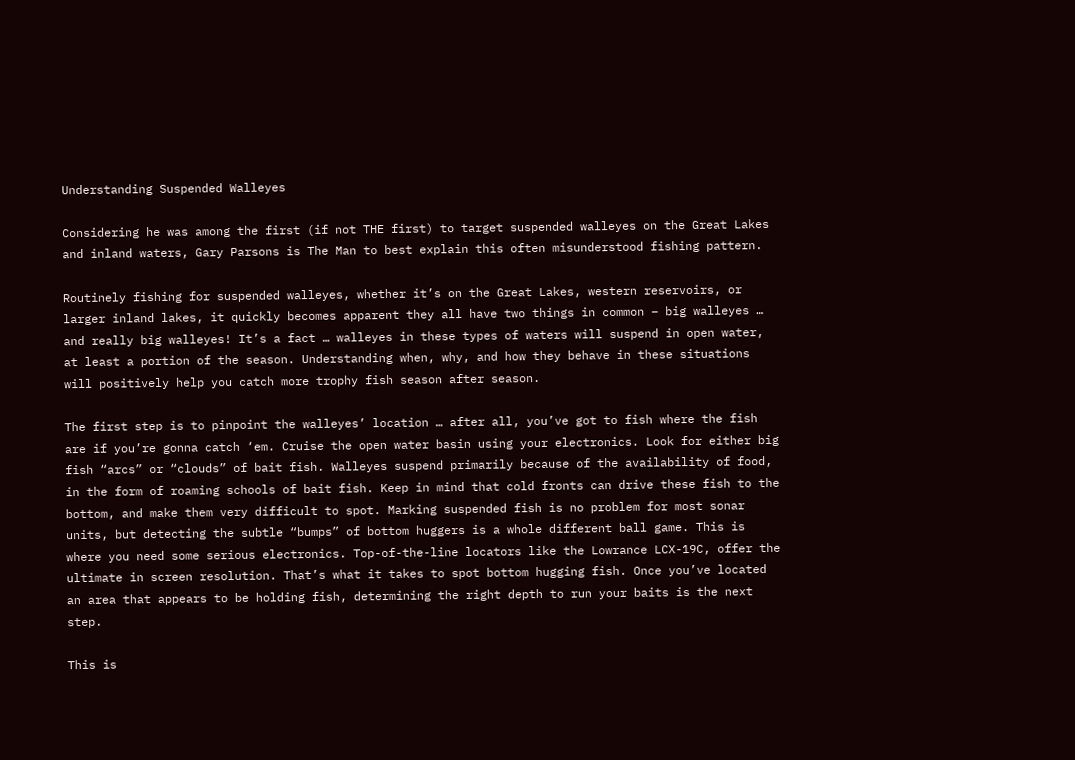Understanding Suspended Walleyes

Considering he was among the first (if not THE first) to target suspended walleyes on the Great Lakes and inland waters, Gary Parsons is The Man to best explain this often misunderstood fishing pattern.

Routinely fishing for suspended walleyes, whether it’s on the Great Lakes, western reservoirs, or larger inland lakes, it quickly becomes apparent they all have two things in common – big walleyes … and really big walleyes! It’s a fact … walleyes in these types of waters will suspend in open water, at least a portion of the season. Understanding when, why, and how they behave in these situations will positively help you catch more trophy fish season after season.

The first step is to pinpoint the walleyes’ location … after all, you’ve got to fish where the fish are if you’re gonna catch ‘em. Cruise the open water basin using your electronics. Look for either big fish “arcs” or “clouds” of bait fish. Walleyes suspend primarily because of the availability of food, in the form of roaming schools of bait fish. Keep in mind that cold fronts can drive these fish to the bottom, and make them very difficult to spot. Marking suspended fish is no problem for most sonar units, but detecting the subtle “bumps” of bottom huggers is a whole different ball game. This is where you need some serious electronics. Top-of-the-line locators like the Lowrance LCX-19C, offer the ultimate in screen resolution. That’s what it takes to spot bottom hugging fish. Once you’ve located an area that appears to be holding fish, determining the right depth to run your baits is the next step.

This is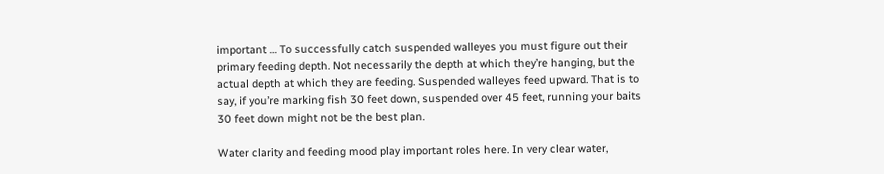important … To successfully catch suspended walleyes you must figure out their primary feeding depth. Not necessarily the depth at which they’re hanging, but the actual depth at which they are feeding. Suspended walleyes feed upward. That is to say, if you’re marking fish 30 feet down, suspended over 45 feet, running your baits 30 feet down might not be the best plan.

Water clarity and feeding mood play important roles here. In very clear water,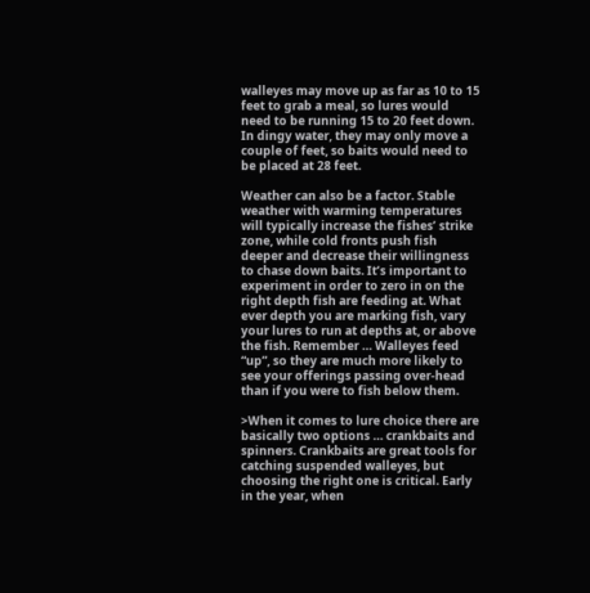walleyes may move up as far as 10 to 15 feet to grab a meal, so lures would need to be running 15 to 20 feet down. In dingy water, they may only move a couple of feet, so baits would need to be placed at 28 feet.

Weather can also be a factor. Stable weather with warming temperatures will typically increase the fishes’ strike zone, while cold fronts push fish deeper and decrease their willingness to chase down baits. It’s important to experiment in order to zero in on the right depth fish are feeding at. What ever depth you are marking fish, vary your lures to run at depths at, or above the fish. Remember … Walleyes feed “up”, so they are much more likely to see your offerings passing over-head than if you were to fish below them.

>When it comes to lure choice there are basically two options … crankbaits and spinners. Crankbaits are great tools for catching suspended walleyes, but choosing the right one is critical. Early in the year, when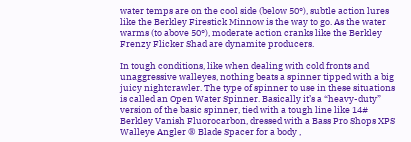water temps are on the cool side (below 50°), subtle action lures like the Berkley Firestick Minnow is the way to go. As the water warms (to above 50°), moderate action cranks like the Berkley Frenzy Flicker Shad are dynamite producers.

In tough conditions, like when dealing with cold fronts and unaggressive walleyes, nothing beats a spinner tipped with a big juicy nightcrawler. The type of spinner to use in these situations is called an Open Water Spinner. Basically it’s a “heavy-duty” version of the basic spinner, tied with a tough line like 14# Berkley Vanish Fluorocarbon, dressed with a Bass Pro Shops XPS Walleye Angler ® Blade Spacer for a body ,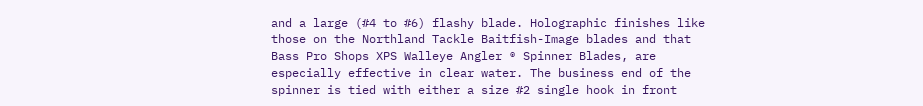and a large (#4 to #6) flashy blade. Holographic finishes like those on the Northland Tackle Baitfish-Image blades and that Bass Pro Shops XPS Walleye Angler ® Spinner Blades, are especially effective in clear water. The business end of the spinner is tied with either a size #2 single hook in front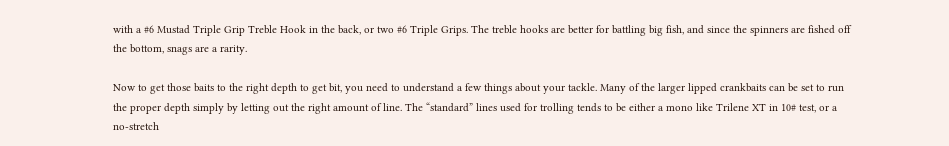with a #6 Mustad Triple Grip Treble Hook in the back, or two #6 Triple Grips. The treble hooks are better for battling big fish, and since the spinners are fished off the bottom, snags are a rarity.

Now to get those baits to the right depth to get bit, you need to understand a few things about your tackle. Many of the larger lipped crankbaits can be set to run the proper depth simply by letting out the right amount of line. The “standard” lines used for trolling tends to be either a mono like Trilene XT in 10# test, or a no-stretch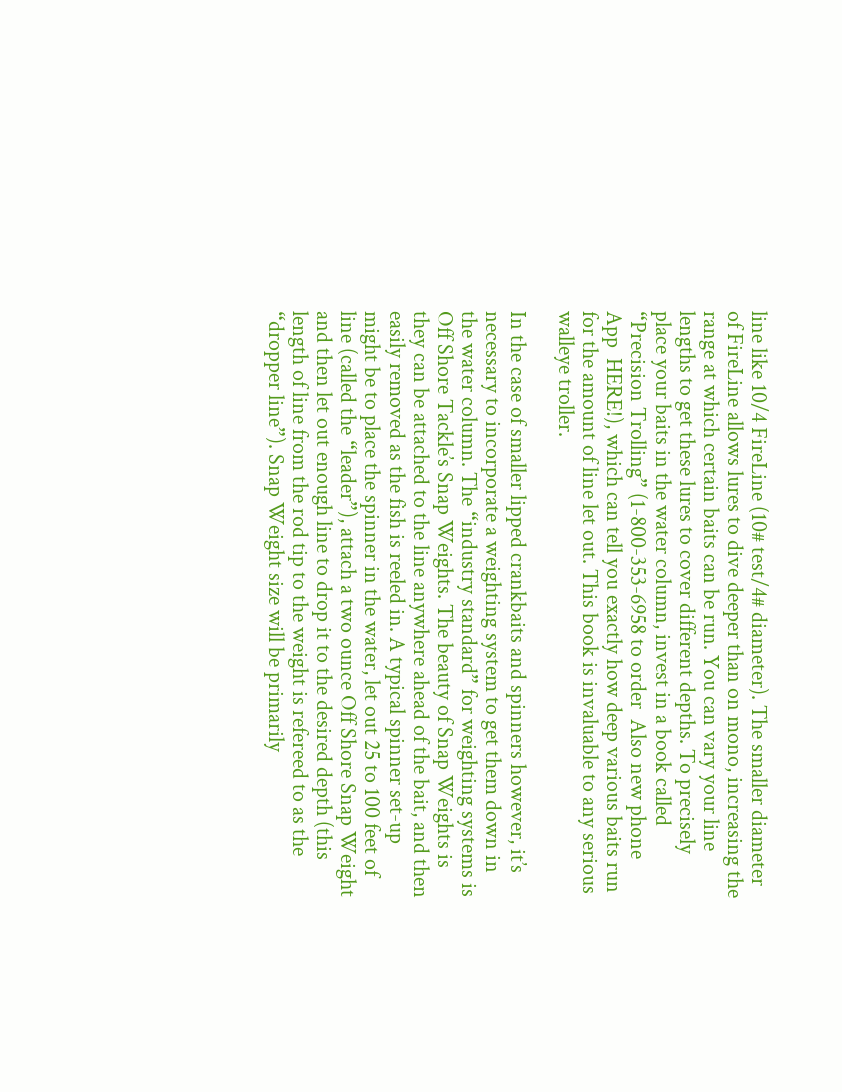line like 10/4 FireLine (10# test/4# diameter). The smaller diameter of FireLine allows lures to dive deeper than on mono, increasing the range at which certain baits can be run. You can vary your line lengths to get these lures to cover different depths. To precisely place your baits in the water column, invest in a book called “Precision Trolling” (1-800-353-6958 to order  Also new phone App  HERE!), which can tell you exactly how deep various baits run for the amount of line let out. This book is invaluable to any serious walleye troller.

In the case of smaller lipped crankbaits and spinners however, it’s necessary to incorporate a weighting system to get them down in the water column. The “industry standard” for weighting systems is Off Shore Tackle’s Snap Weights. The beauty of Snap Weights is they can be attached to the line anywhere ahead of the bait, and then easily removed as the fish is reeled in. A typical spinner set-up might be to place the spinner in the water, let out 25 to 100 feet of line (called the “leader”), attach a two ounce Off Shore Snap Weight and then let out enough line to drop it to the desired depth (this length of line from the rod tip to the weight is refereed to as the “dropper line”). Snap Weight size will be primarily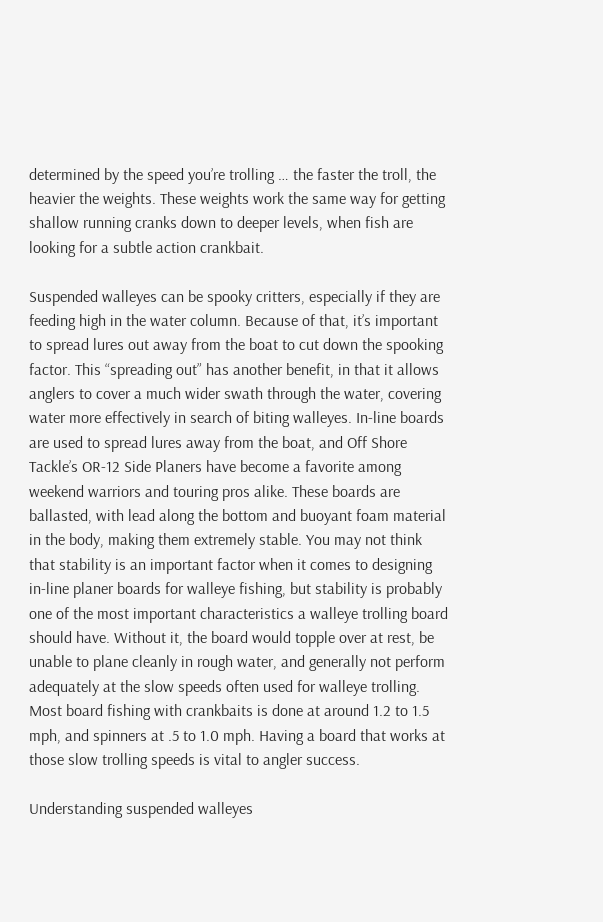determined by the speed you’re trolling … the faster the troll, the heavier the weights. These weights work the same way for getting shallow running cranks down to deeper levels, when fish are looking for a subtle action crankbait.

Suspended walleyes can be spooky critters, especially if they are feeding high in the water column. Because of that, it’s important to spread lures out away from the boat to cut down the spooking factor. This “spreading out” has another benefit, in that it allows anglers to cover a much wider swath through the water, covering water more effectively in search of biting walleyes. In-line boards are used to spread lures away from the boat, and Off Shore Tackle’s OR-12 Side Planers have become a favorite among weekend warriors and touring pros alike. These boards are ballasted, with lead along the bottom and buoyant foam material in the body, making them extremely stable. You may not think that stability is an important factor when it comes to designing in-line planer boards for walleye fishing, but stability is probably one of the most important characteristics a walleye trolling board should have. Without it, the board would topple over at rest, be unable to plane cleanly in rough water, and generally not perform adequately at the slow speeds often used for walleye trolling. Most board fishing with crankbaits is done at around 1.2 to 1.5 mph, and spinners at .5 to 1.0 mph. Having a board that works at those slow trolling speeds is vital to angler success.

Understanding suspended walleyes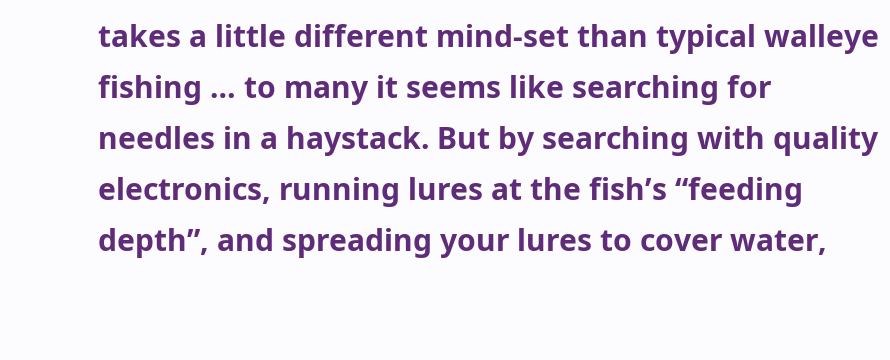takes a little different mind-set than typical walleye fishing … to many it seems like searching for needles in a haystack. But by searching with quality electronics, running lures at the fish’s “feeding depth”, and spreading your lures to cover water,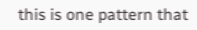this is one pattern that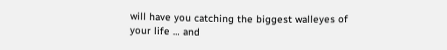will have you catching the biggest walleyes of your life … and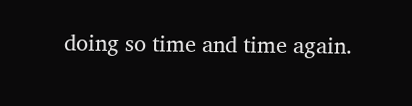doing so time and time again.